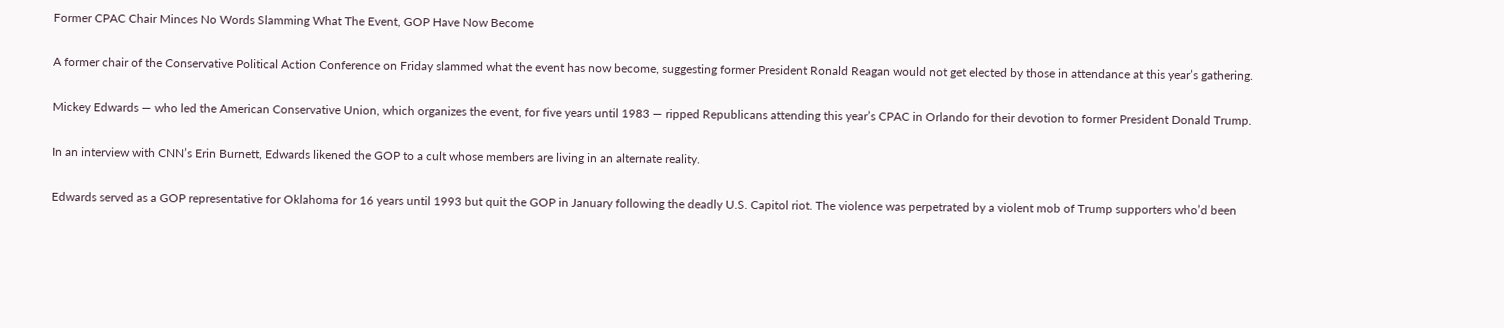Former CPAC Chair Minces No Words Slamming What The Event, GOP Have Now Become

A former chair of the Conservative Political Action Conference on Friday slammed what the event has now become, suggesting former President Ronald Reagan would not get elected by those in attendance at this year’s gathering.

Mickey Edwards — who led the American Conservative Union, which organizes the event, for five years until 1983 — ripped Republicans attending this year’s CPAC in Orlando for their devotion to former President Donald Trump.

In an interview with CNN’s Erin Burnett, Edwards likened the GOP to a cult whose members are living in an alternate reality.

Edwards served as a GOP representative for Oklahoma for 16 years until 1993 but quit the GOP in January following the deadly U.S. Capitol riot. The violence was perpetrated by a violent mob of Trump supporters who’d been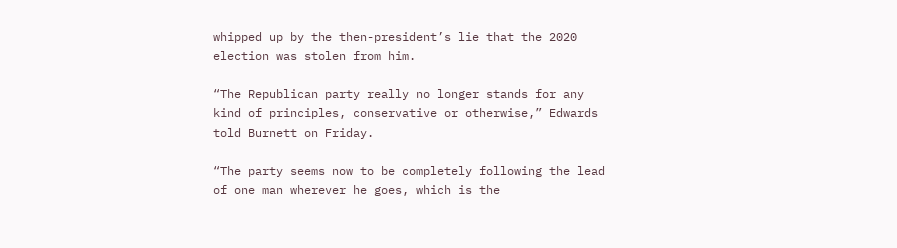whipped up by the then-president’s lie that the 2020 election was stolen from him.

“The Republican party really no longer stands for any kind of principles, conservative or otherwise,” Edwards told Burnett on Friday.

“The party seems now to be completely following the lead of one man wherever he goes, which is the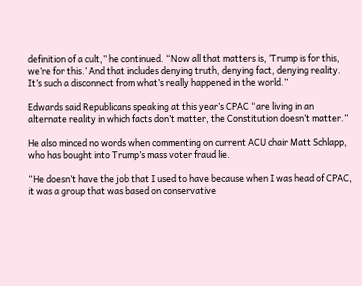definition of a cult,” he continued. “Now all that matters is, ‘Trump is for this, we’re for this.’ And that includes denying truth, denying fact, denying reality. It’s such a disconnect from what’s really happened in the world.”

Edwards said Republicans speaking at this year’s CPAC “are living in an alternate reality in which facts don’t matter, the Constitution doesn’t matter.”

He also minced no words when commenting on current ACU chair Matt Schlapp, who has bought into Trump’s mass voter fraud lie.

“He doesn’t have the job that I used to have because when I was head of CPAC, it was a group that was based on conservative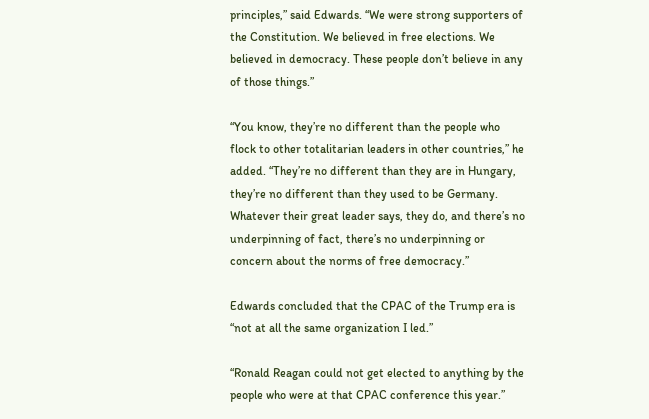principles,” said Edwards. “We were strong supporters of the Constitution. We believed in free elections. We believed in democracy. These people don’t believe in any of those things.”

“You know, they’re no different than the people who flock to other totalitarian leaders in other countries,” he added. “They’re no different than they are in Hungary, they’re no different than they used to be Germany. Whatever their great leader says, they do, and there’s no underpinning of fact, there’s no underpinning or concern about the norms of free democracy.”

Edwards concluded that the CPAC of the Trump era is “not at all the same organization I led.”

“Ronald Reagan could not get elected to anything by the people who were at that CPAC conference this year.”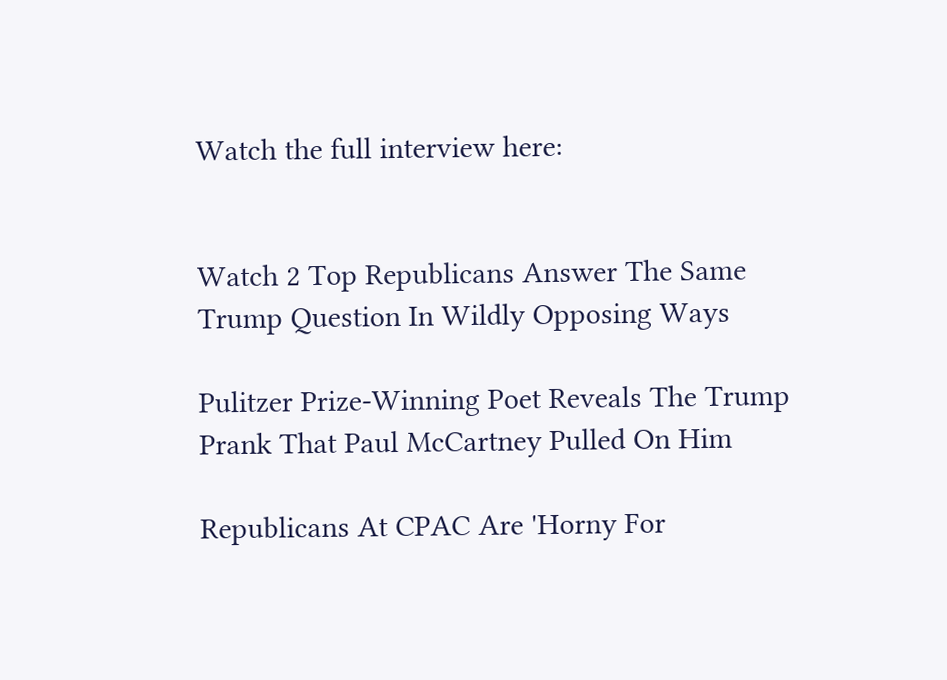Watch the full interview here:


Watch 2 Top Republicans Answer The Same Trump Question In Wildly Opposing Ways

Pulitzer Prize-Winning Poet Reveals The Trump Prank That Paul McCartney Pulled On Him

Republicans At CPAC Are 'Horny For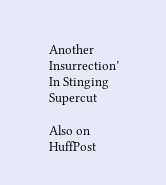Another Insurrection’ In Stinging Supercut

Also on HuffPost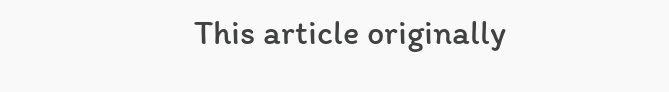This article originally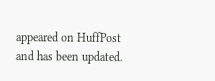appeared on HuffPost and has been updated.